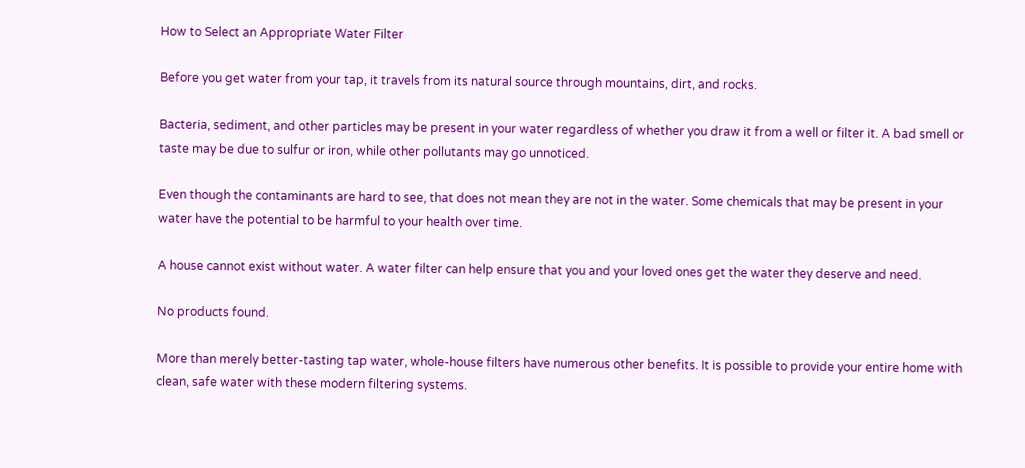How to Select an Appropriate Water Filter

Before you get water from your tap, it travels from its natural source through mountains, dirt, and rocks.

Bacteria, sediment, and other particles may be present in your water regardless of whether you draw it from a well or filter it. A bad smell or taste may be due to sulfur or iron, while other pollutants may go unnoticed.

Even though the contaminants are hard to see, that does not mean they are not in the water. Some chemicals that may be present in your water have the potential to be harmful to your health over time.

A house cannot exist without water. A water filter can help ensure that you and your loved ones get the water they deserve and need.

No products found.

More than merely better-tasting tap water, whole-house filters have numerous other benefits. It is possible to provide your entire home with clean, safe water with these modern filtering systems.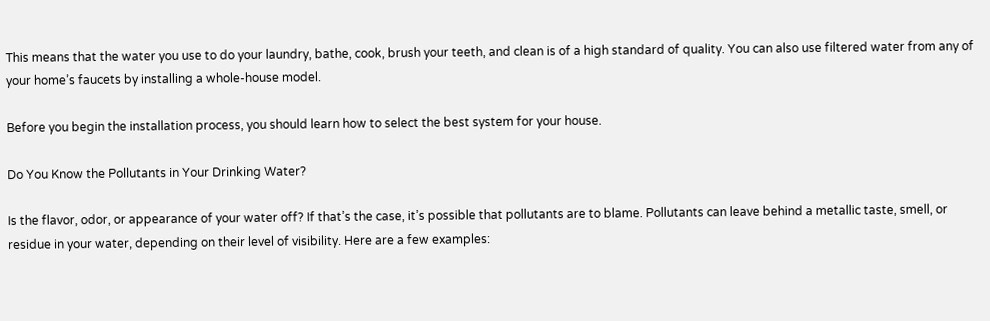This means that the water you use to do your laundry, bathe, cook, brush your teeth, and clean is of a high standard of quality. You can also use filtered water from any of your home’s faucets by installing a whole-house model.

Before you begin the installation process, you should learn how to select the best system for your house.

Do You Know the Pollutants in Your Drinking Water?

Is the flavor, odor, or appearance of your water off? If that’s the case, it’s possible that pollutants are to blame. Pollutants can leave behind a metallic taste, smell, or residue in your water, depending on their level of visibility. Here are a few examples: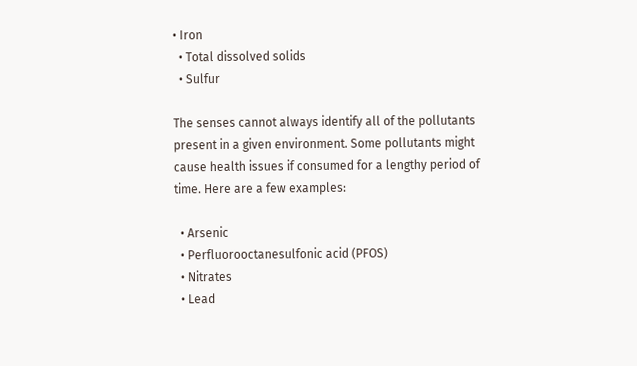• Iron
  • Total dissolved solids
  • Sulfur

The senses cannot always identify all of the pollutants present in a given environment. Some pollutants might cause health issues if consumed for a lengthy period of time. Here are a few examples:

  • Arsenic
  • Perfluorooctanesulfonic acid (PFOS)
  • Nitrates
  • Lead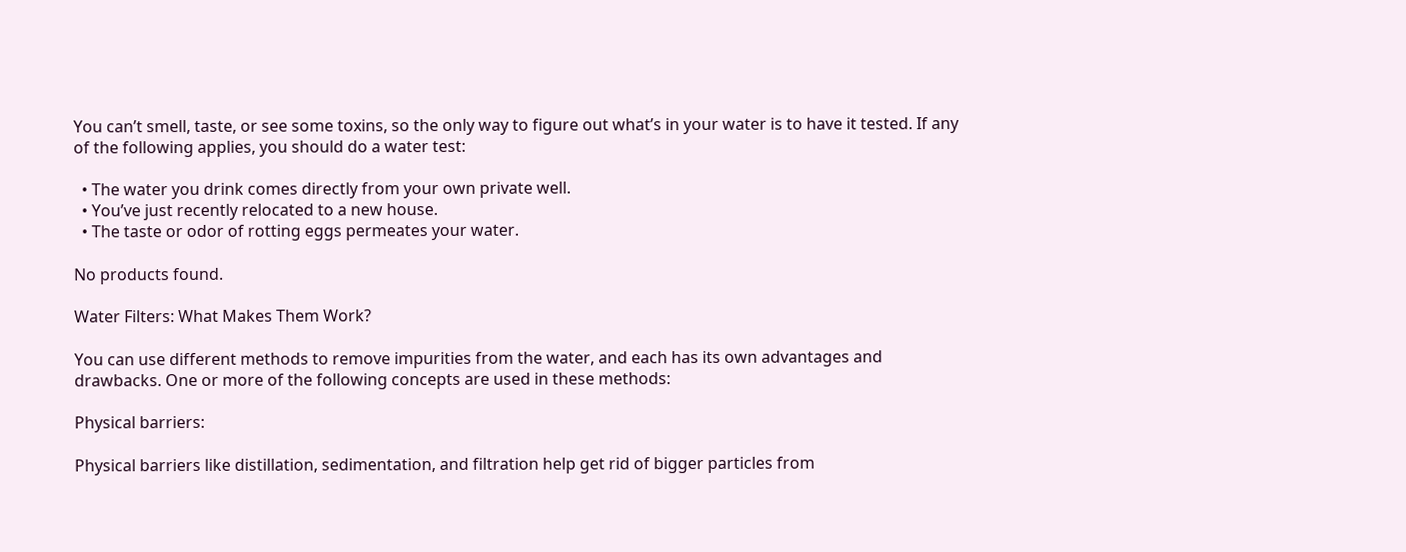You can’t smell, taste, or see some toxins, so the only way to figure out what’s in your water is to have it tested. If any of the following applies, you should do a water test:

  • The water you drink comes directly from your own private well.
  • You’ve just recently relocated to a new house.
  • The taste or odor of rotting eggs permeates your water.

No products found.

Water Filters: What Makes Them Work?

You can use different methods to remove impurities from the water, and each has its own advantages and drawbacks. One or more of the following concepts are used in these methods:

Physical barriers:

Physical barriers like distillation, sedimentation, and filtration help get rid of bigger particles from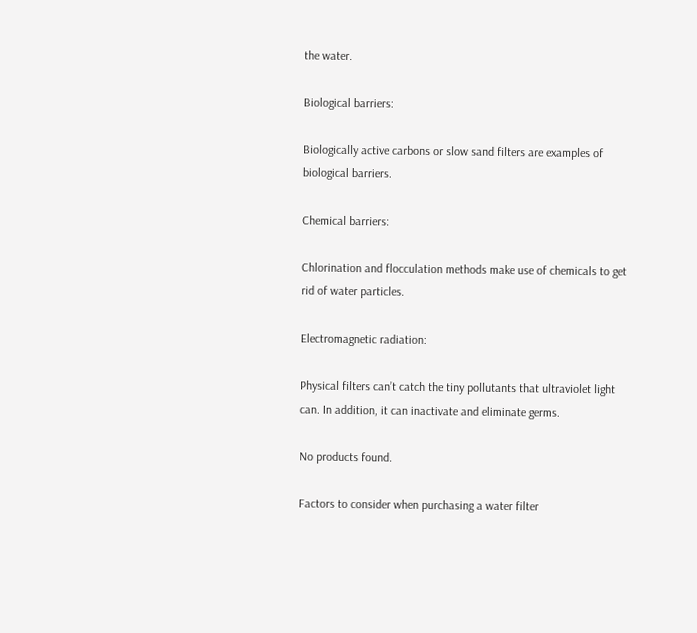the water.

Biological barriers:

Biologically active carbons or slow sand filters are examples of biological barriers.

Chemical barriers:

Chlorination and flocculation methods make use of chemicals to get rid of water particles.

Electromagnetic radiation:

Physical filters can’t catch the tiny pollutants that ultraviolet light can. In addition, it can inactivate and eliminate germs.

No products found.

Factors to consider when purchasing a water filter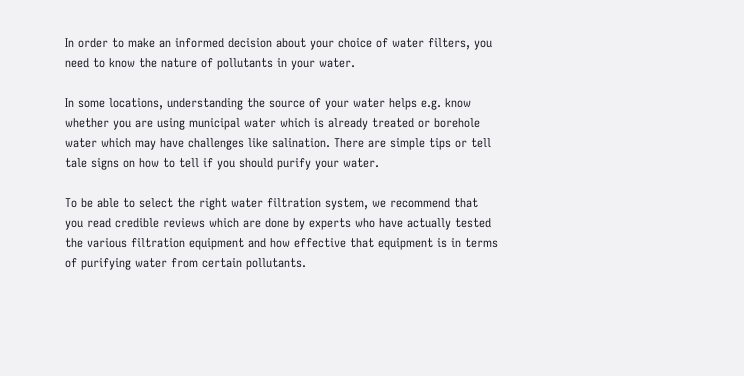In order to make an informed decision about your choice of water filters, you need to know the nature of pollutants in your water.

In some locations, understanding the source of your water helps e.g. know whether you are using municipal water which is already treated or borehole water which may have challenges like salination. There are simple tips or tell tale signs on how to tell if you should purify your water.

To be able to select the right water filtration system, we recommend that you read credible reviews which are done by experts who have actually tested the various filtration equipment and how effective that equipment is in terms of purifying water from certain pollutants.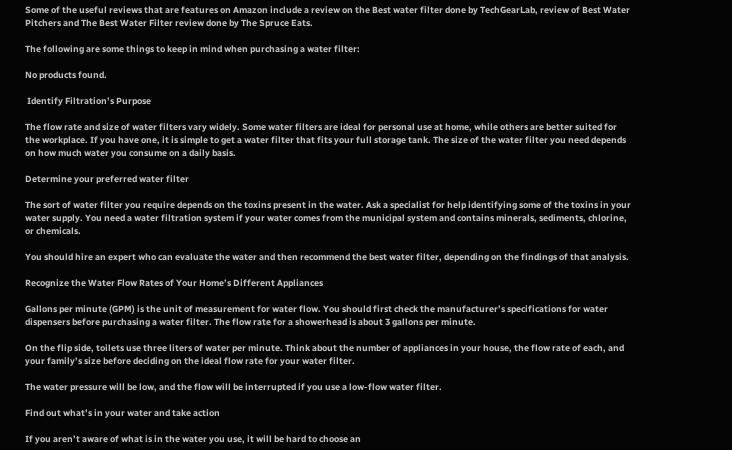Some of the useful reviews that are features on Amazon include a review on the Best water filter done by TechGearLab, review of Best Water Pitchers and The Best Water Filter review done by The Spruce Eats.

The following are some things to keep in mind when purchasing a water filter:

No products found.

 Identify Filtration’s Purpose

The flow rate and size of water filters vary widely. Some water filters are ideal for personal use at home, while others are better suited for the workplace. If you have one, it is simple to get a water filter that fits your full storage tank. The size of the water filter you need depends on how much water you consume on a daily basis.

Determine your preferred water filter

The sort of water filter you require depends on the toxins present in the water. Ask a specialist for help identifying some of the toxins in your water supply. You need a water filtration system if your water comes from the municipal system and contains minerals, sediments, chlorine, or chemicals.

You should hire an expert who can evaluate the water and then recommend the best water filter, depending on the findings of that analysis.

Recognize the Water Flow Rates of Your Home’s Different Appliances

Gallons per minute (GPM) is the unit of measurement for water flow. You should first check the manufacturer’s specifications for water dispensers before purchasing a water filter. The flow rate for a showerhead is about 3 gallons per minute.

On the flip side, toilets use three liters of water per minute. Think about the number of appliances in your house, the flow rate of each, and your family’s size before deciding on the ideal flow rate for your water filter.

The water pressure will be low, and the flow will be interrupted if you use a low-flow water filter.

Find out what’s in your water and take action

If you aren’t aware of what is in the water you use, it will be hard to choose an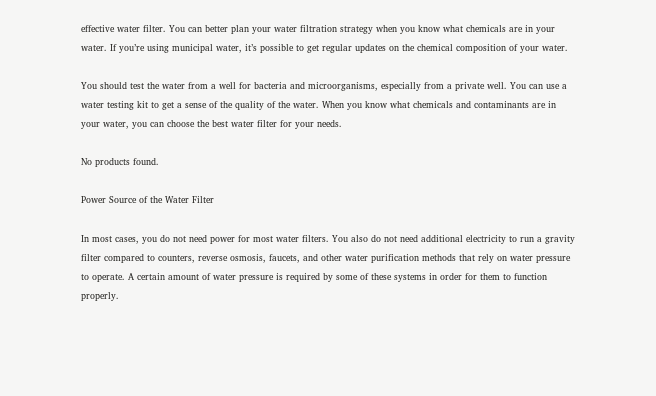effective water filter. You can better plan your water filtration strategy when you know what chemicals are in your water. If you’re using municipal water, it’s possible to get regular updates on the chemical composition of your water.

You should test the water from a well for bacteria and microorganisms, especially from a private well. You can use a water testing kit to get a sense of the quality of the water. When you know what chemicals and contaminants are in your water, you can choose the best water filter for your needs.

No products found.

Power Source of the Water Filter

In most cases, you do not need power for most water filters. You also do not need additional electricity to run a gravity filter compared to counters, reverse osmosis, faucets, and other water purification methods that rely on water pressure to operate. A certain amount of water pressure is required by some of these systems in order for them to function properly.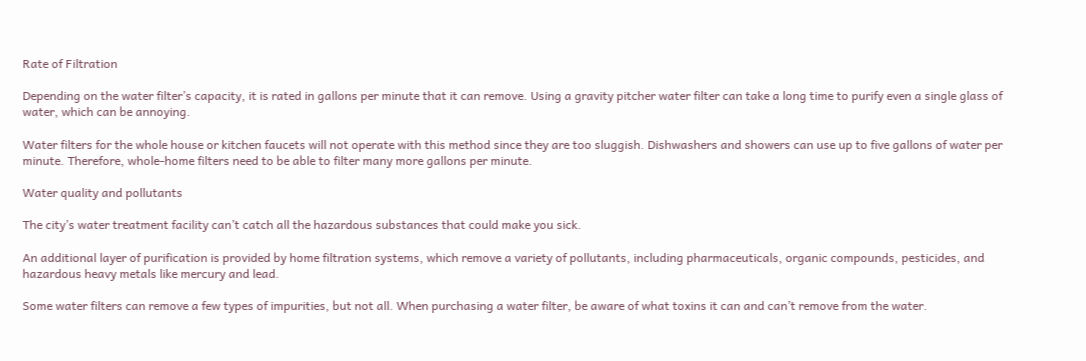Rate of Filtration

Depending on the water filter’s capacity, it is rated in gallons per minute that it can remove. Using a gravity pitcher water filter can take a long time to purify even a single glass of water, which can be annoying.

Water filters for the whole house or kitchen faucets will not operate with this method since they are too sluggish. Dishwashers and showers can use up to five gallons of water per minute. Therefore, whole-home filters need to be able to filter many more gallons per minute.

Water quality and pollutants

The city’s water treatment facility can’t catch all the hazardous substances that could make you sick.

An additional layer of purification is provided by home filtration systems, which remove a variety of pollutants, including pharmaceuticals, organic compounds, pesticides, and hazardous heavy metals like mercury and lead.

Some water filters can remove a few types of impurities, but not all. When purchasing a water filter, be aware of what toxins it can and can’t remove from the water.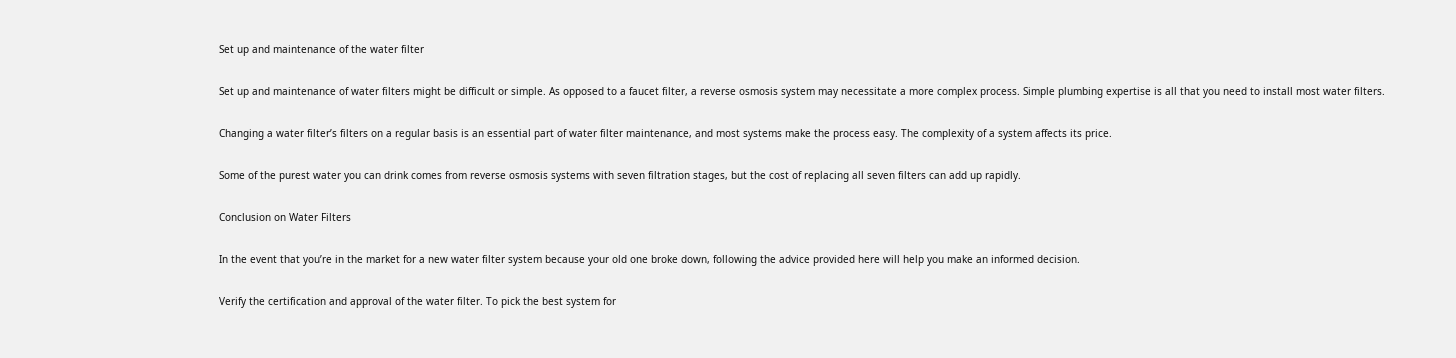Set up and maintenance of the water filter

Set up and maintenance of water filters might be difficult or simple. As opposed to a faucet filter, a reverse osmosis system may necessitate a more complex process. Simple plumbing expertise is all that you need to install most water filters.

Changing a water filter’s filters on a regular basis is an essential part of water filter maintenance, and most systems make the process easy. The complexity of a system affects its price.

Some of the purest water you can drink comes from reverse osmosis systems with seven filtration stages, but the cost of replacing all seven filters can add up rapidly.

Conclusion on Water Filters

In the event that you’re in the market for a new water filter system because your old one broke down, following the advice provided here will help you make an informed decision.

Verify the certification and approval of the water filter. To pick the best system for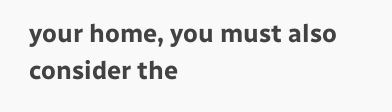your home, you must also consider the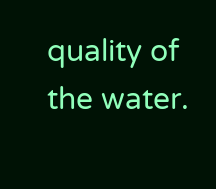quality of the water.